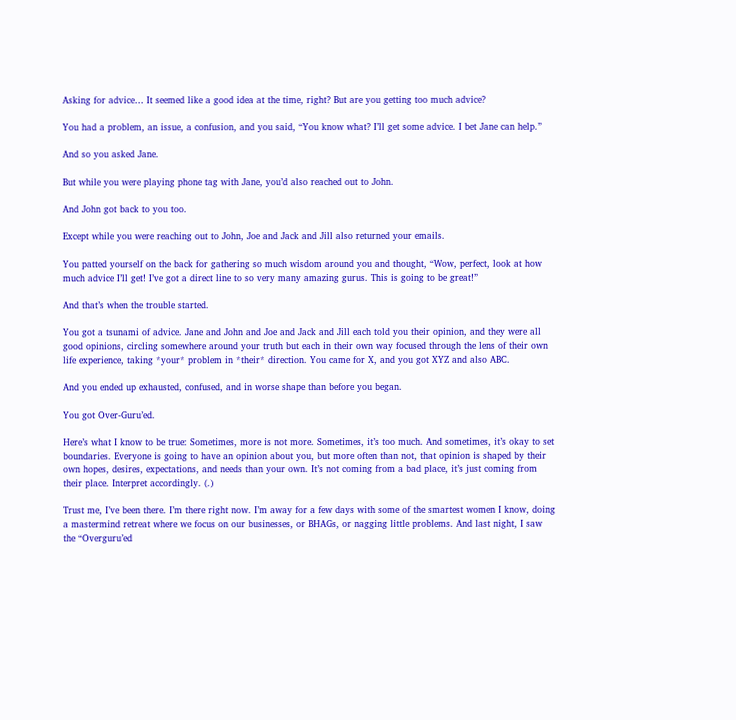Asking for advice… It seemed like a good idea at the time, right? But are you getting too much advice?

You had a problem, an issue, a confusion, and you said, “You know what? I’ll get some advice. I bet Jane can help.”

And so you asked Jane.

But while you were playing phone tag with Jane, you’d also reached out to John.

And John got back to you too.

Except while you were reaching out to John, Joe and Jack and Jill also returned your emails.

You patted yourself on the back for gathering so much wisdom around you and thought, “Wow, perfect, look at how much advice I’ll get! I’ve got a direct line to so very many amazing gurus. This is going to be great!”

And that’s when the trouble started.

You got a tsunami of advice. Jane and John and Joe and Jack and Jill each told you their opinion, and they were all good opinions, circling somewhere around your truth but each in their own way focused through the lens of their own life experience, taking *your* problem in *their* direction. You came for X, and you got XYZ and also ABC.

And you ended up exhausted, confused, and in worse shape than before you began.

You got Over-Guru’ed.

Here’s what I know to be true: Sometimes, more is not more. Sometimes, it’s too much. And sometimes, it’s okay to set boundaries. Everyone is going to have an opinion about you, but more often than not, that opinion is shaped by their own hopes, desires, expectations, and needs than your own. It’s not coming from a bad place, it’s just coming from their place. Interpret accordingly. (.)

Trust me, I’ve been there. I’m there right now. I’m away for a few days with some of the smartest women I know, doing a mastermind retreat where we focus on our businesses, or BHAGs, or nagging little problems. And last night, I saw the “Overguru’ed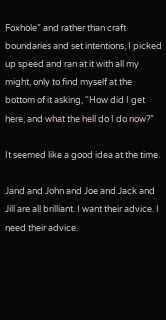Foxhole” and rather than craft boundaries and set intentions, I picked up speed and ran at it with all my might, only to find myself at the bottom of it asking, “How did I get here, and what the hell do I do now?”

It seemed like a good idea at the time.

Jand and John and Joe and Jack and Jill are all brilliant. I want their advice. I need their advice.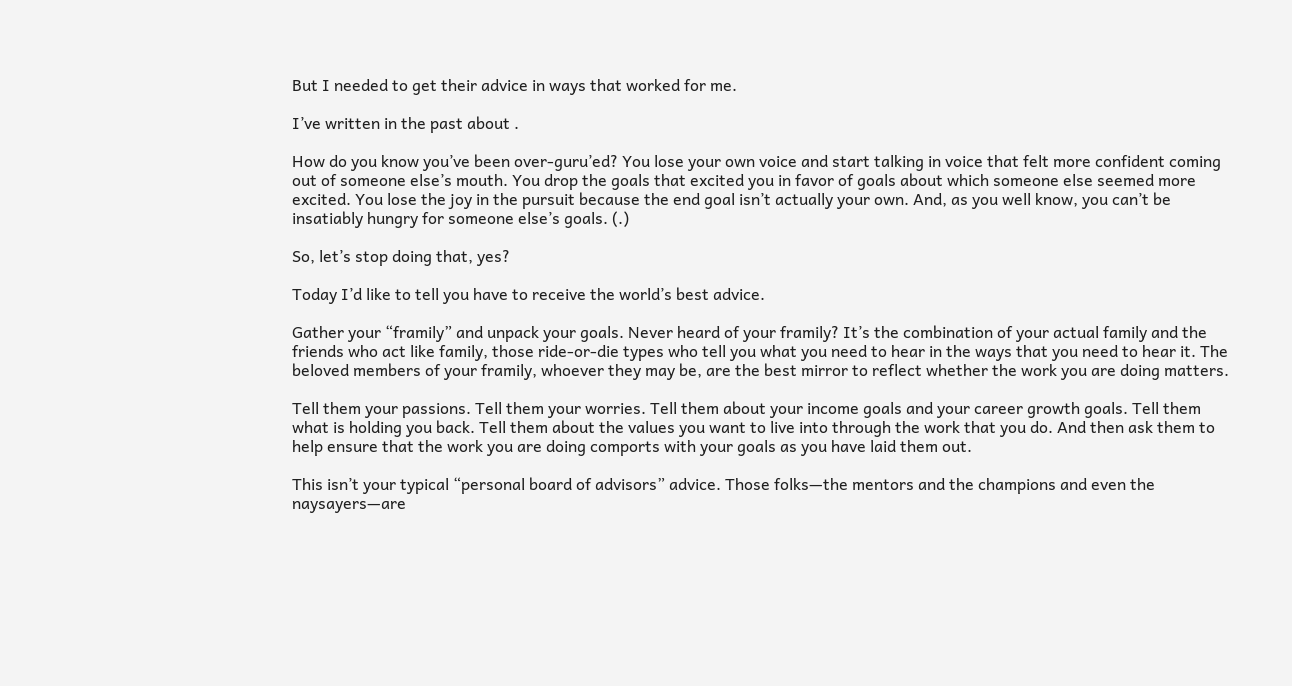But I needed to get their advice in ways that worked for me.

I’ve written in the past about .

How do you know you’ve been over-guru’ed? You lose your own voice and start talking in voice that felt more confident coming out of someone else’s mouth. You drop the goals that excited you in favor of goals about which someone else seemed more excited. You lose the joy in the pursuit because the end goal isn’t actually your own. And, as you well know, you can’t be insatiably hungry for someone else’s goals. (.)

So, let’s stop doing that, yes?

Today I’d like to tell you have to receive the world’s best advice.

Gather your “framily” and unpack your goals. Never heard of your framily? It’s the combination of your actual family and the friends who act like family, those ride-or-die types who tell you what you need to hear in the ways that you need to hear it. The beloved members of your framily, whoever they may be, are the best mirror to reflect whether the work you are doing matters.

Tell them your passions. Tell them your worries. Tell them about your income goals and your career growth goals. Tell them what is holding you back. Tell them about the values you want to live into through the work that you do. And then ask them to help ensure that the work you are doing comports with your goals as you have laid them out.

This isn’t your typical “personal board of advisors” advice. Those folks—the mentors and the champions and even the naysayers—are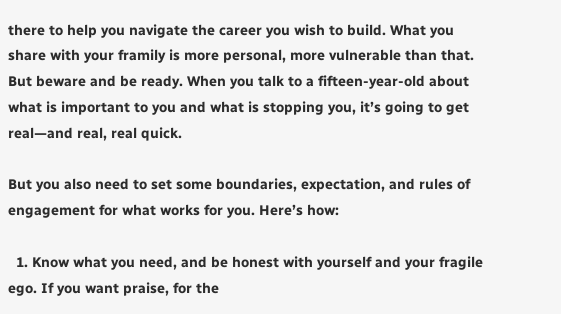there to help you navigate the career you wish to build. What you share with your framily is more personal, more vulnerable than that. But beware and be ready. When you talk to a fifteen-year-old about what is important to you and what is stopping you, it’s going to get real—and real, real quick.

But you also need to set some boundaries, expectation, and rules of engagement for what works for you. Here’s how:

  1. Know what you need, and be honest with yourself and your fragile ego. If you want praise, for the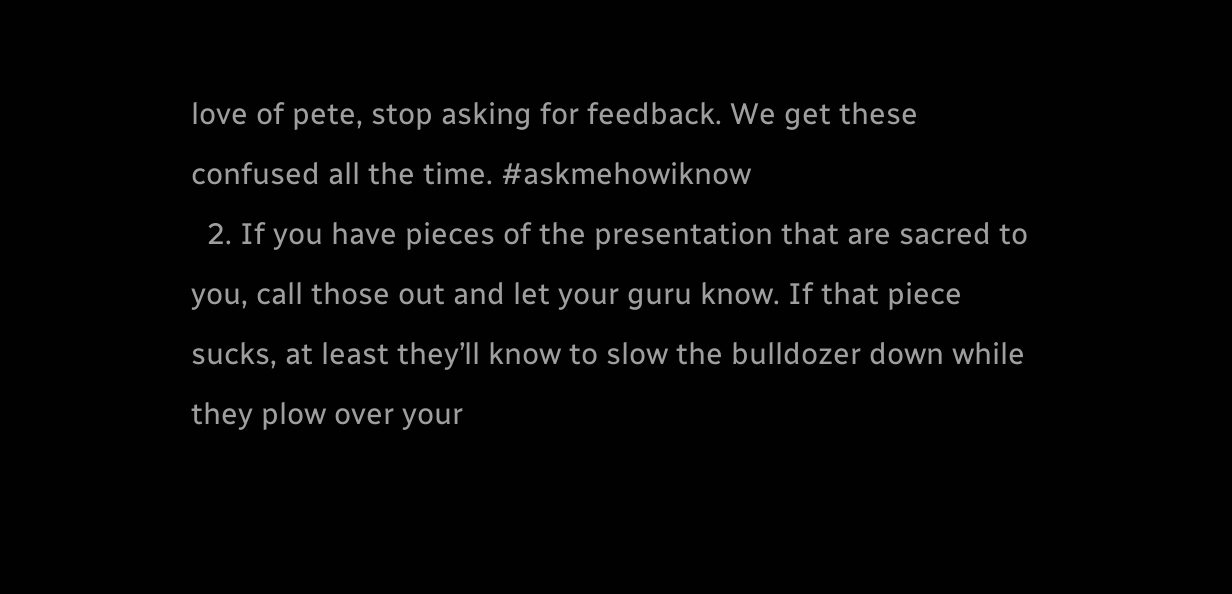love of pete, stop asking for feedback. We get these confused all the time. #askmehowiknow
  2. If you have pieces of the presentation that are sacred to you, call those out and let your guru know. If that piece sucks, at least they’ll know to slow the bulldozer down while they plow over your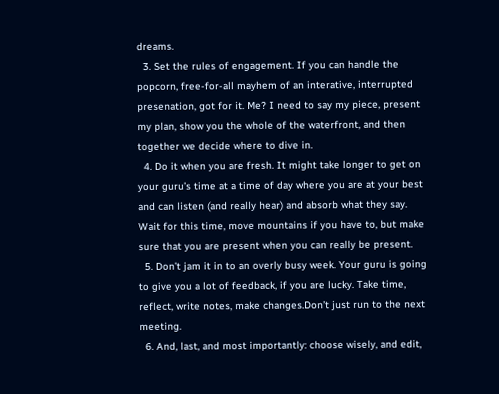dreams.
  3. Set the rules of engagement. If you can handle the popcorn, free-for-all mayhem of an interative, interrupted presenation, got for it. Me? I need to say my piece, present my plan, show you the whole of the waterfront, and then together we decide where to dive in.
  4. Do it when you are fresh. It might take longer to get on your guru’s time at a time of day where you are at your best and can listen (and really hear) and absorb what they say. Wait for this time, move mountains if you have to, but make sure that you are present when you can really be present.
  5. Don’t jam it in to an overly busy week. Your guru is going to give you a lot of feedback, if you are lucky. Take time, reflect, write notes, make changes.Don’t just run to the next meeting.
  6. And, last, and most importantly: choose wisely, and edit,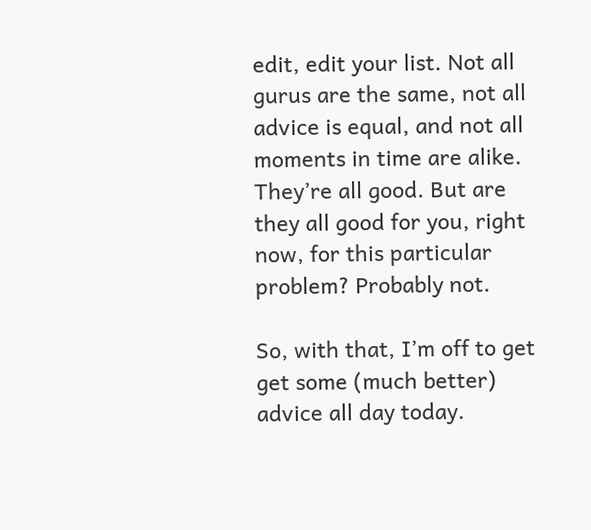edit, edit your list. Not all gurus are the same, not all advice is equal, and not all moments in time are alike. They’re all good. But are they all good for you, right now, for this particular problem? Probably not.

So, with that, I’m off to get get some (much better) advice all day today.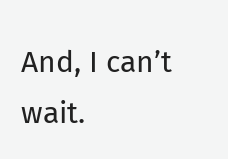And, I can’t wait.